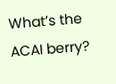What’s the ACAI berry?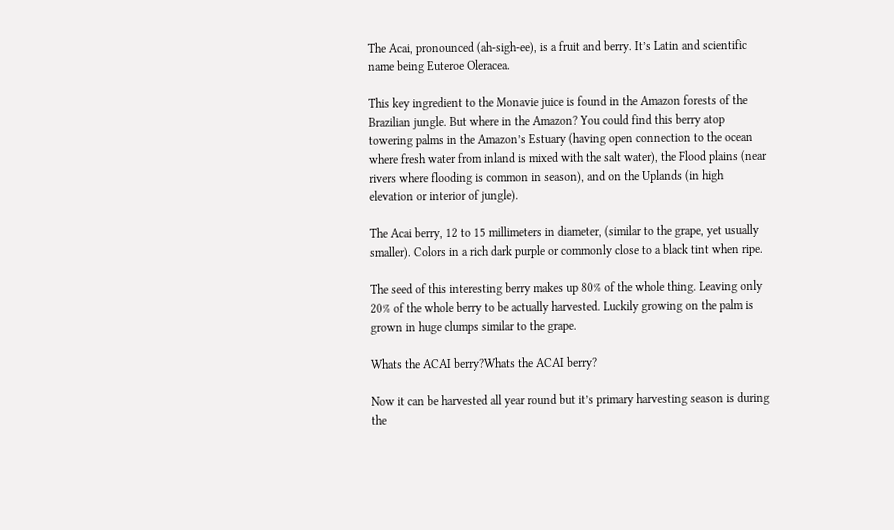The Acai, pronounced (ah-sigh-ee), is a fruit and berry. It’s Latin and scientific name being Euteroe Oleracea.

This key ingredient to the Monavie juice is found in the Amazon forests of the Brazilian jungle. But where in the Amazon? You could find this berry atop towering palms in the Amazon’s Estuary (having open connection to the ocean where fresh water from inland is mixed with the salt water), the Flood plains (near rivers where flooding is common in season), and on the Uplands (in high elevation or interior of jungle).

The Acai berry, 12 to 15 millimeters in diameter, (similar to the grape, yet usually smaller). Colors in a rich dark purple or commonly close to a black tint when ripe.

The seed of this interesting berry makes up 80% of the whole thing. Leaving only 20% of the whole berry to be actually harvested. Luckily growing on the palm is grown in huge clumps similar to the grape.

Whats the ACAI berry?Whats the ACAI berry?

Now it can be harvested all year round but it’s primary harvesting season is during the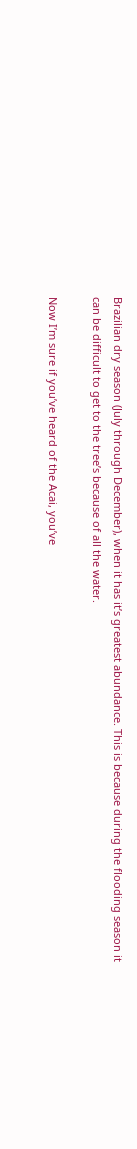Brazilian dry season (July through December), when it has it’s greatest abundance. This is because during the flooding season it can be difficult to get to the tree’s because of all the water.

Now I’m sure if you’ve heard of the Acai, you’ve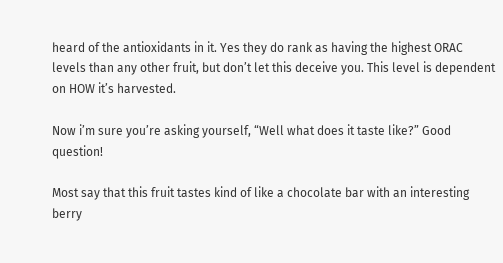heard of the antioxidants in it. Yes they do rank as having the highest ORAC levels than any other fruit, but don’t let this deceive you. This level is dependent on HOW it’s harvested.

Now i’m sure you’re asking yourself, “Well what does it taste like?” Good question!

Most say that this fruit tastes kind of like a chocolate bar with an interesting berry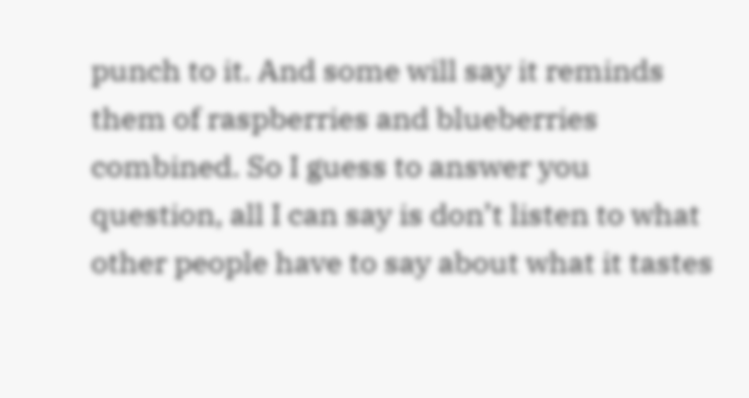punch to it. And some will say it reminds them of raspberries and blueberries combined. So I guess to answer you question, all I can say is don’t listen to what other people have to say about what it tastes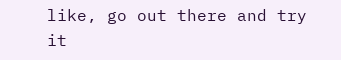like, go out there and try it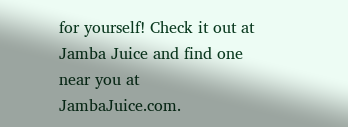for yourself! Check it out at Jamba Juice and find one near you at JambaJuice.com.